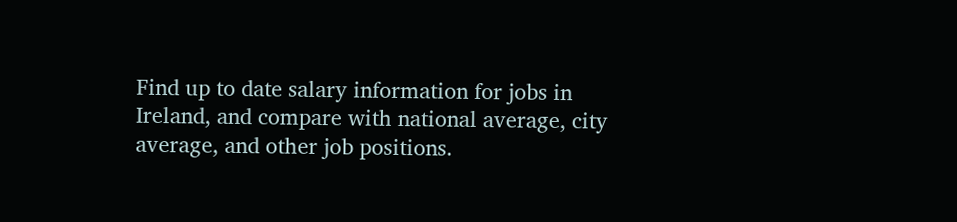Find up to date salary information for jobs in Ireland, and compare with national average, city average, and other job positions.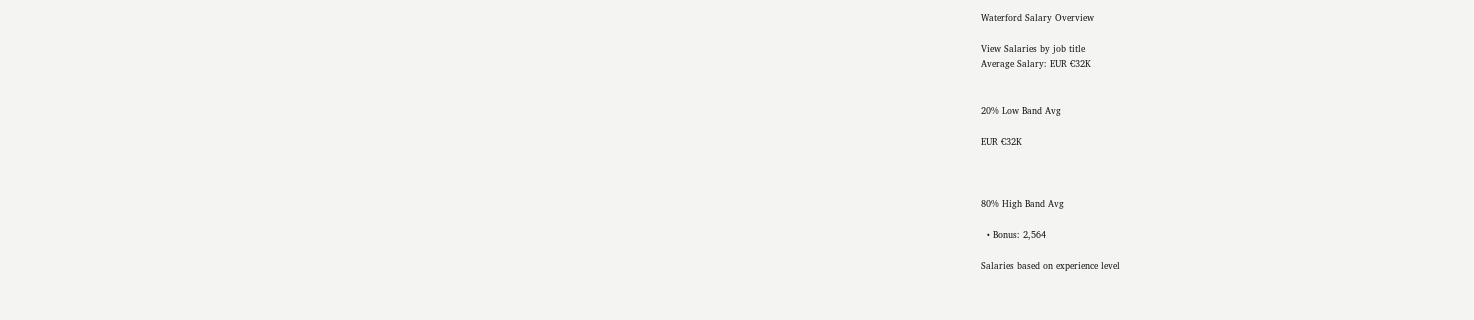Waterford Salary Overview

View Salaries by job title
Average Salary: EUR €32K


20% Low Band Avg

EUR €32K



80% High Band Avg

  • Bonus: 2,564

Salaries based on experience level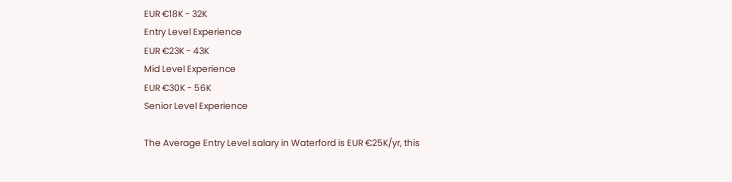EUR €18K - 32K
Entry Level Experience
EUR €23K - 43K
Mid Level Experience
EUR €30K - 56K
Senior Level Experience

The Average Entry Level salary in Waterford is EUR €25K/yr, this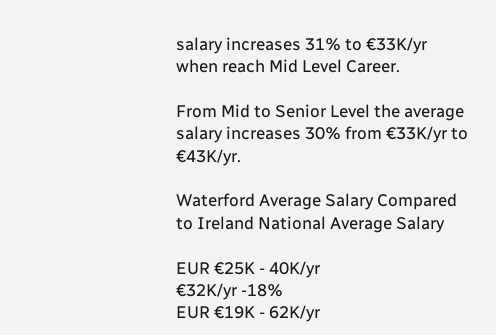salary increases 31% to €33K/yr when reach Mid Level Career.

From Mid to Senior Level the average salary increases 30% from €33K/yr to €43K/yr.

Waterford Average Salary Compared to Ireland National Average Salary

EUR €25K - 40K/yr
€32K/yr -18%
EUR €19K - 62K/yr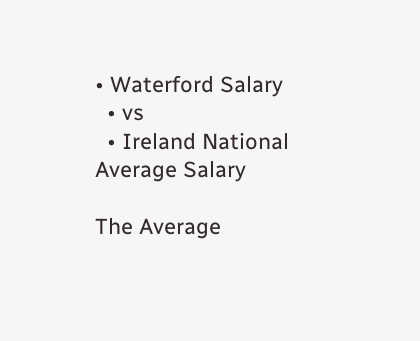• Waterford Salary
  • vs
  • Ireland National Average Salary

The Average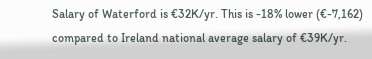Salary of Waterford is €32K/yr. This is -18% lower (€-7,162) compared to Ireland national average salary of €39K/yr.